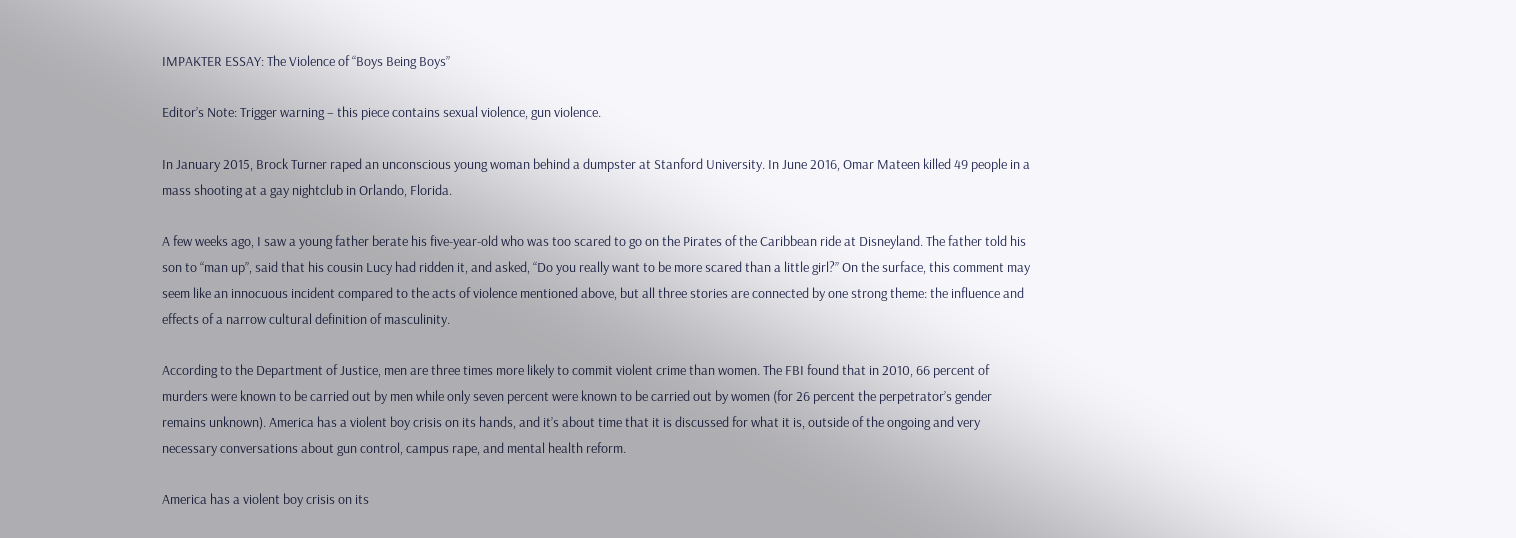IMPAKTER ESSAY: The Violence of “Boys Being Boys”

Editor’s Note: Trigger warning – this piece contains sexual violence, gun violence.

In January 2015, Brock Turner raped an unconscious young woman behind a dumpster at Stanford University. In June 2016, Omar Mateen killed 49 people in a mass shooting at a gay nightclub in Orlando, Florida.

A few weeks ago, I saw a young father berate his five-year-old who was too scared to go on the Pirates of the Caribbean ride at Disneyland. The father told his son to “man up”, said that his cousin Lucy had ridden it, and asked, “Do you really want to be more scared than a little girl?” On the surface, this comment may seem like an innocuous incident compared to the acts of violence mentioned above, but all three stories are connected by one strong theme: the influence and effects of a narrow cultural definition of masculinity.

According to the Department of Justice, men are three times more likely to commit violent crime than women. The FBI found that in 2010, 66 percent of murders were known to be carried out by men while only seven percent were known to be carried out by women (for 26 percent the perpetrator’s gender remains unknown). America has a violent boy crisis on its hands, and it’s about time that it is discussed for what it is, outside of the ongoing and very necessary conversations about gun control, campus rape, and mental health reform.

America has a violent boy crisis on its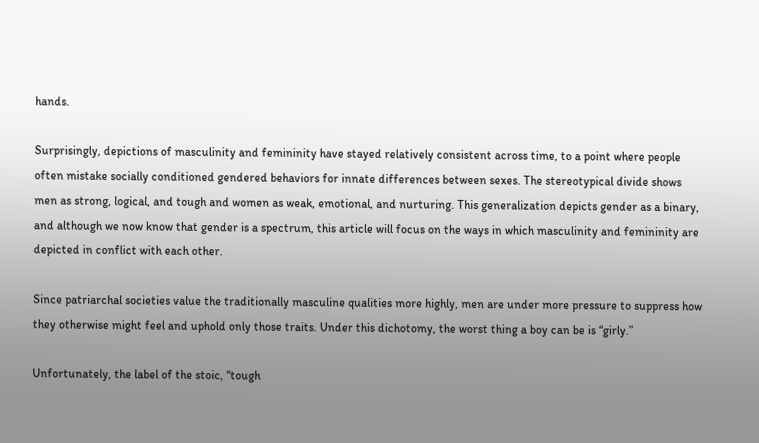hands.

Surprisingly, depictions of masculinity and femininity have stayed relatively consistent across time, to a point where people often mistake socially conditioned gendered behaviors for innate differences between sexes. The stereotypical divide shows men as strong, logical, and tough and women as weak, emotional, and nurturing. This generalization depicts gender as a binary, and although we now know that gender is a spectrum, this article will focus on the ways in which masculinity and femininity are depicted in conflict with each other.

Since patriarchal societies value the traditionally masculine qualities more highly, men are under more pressure to suppress how they otherwise might feel and uphold only those traits. Under this dichotomy, the worst thing a boy can be is “girly.”

Unfortunately, the label of the stoic, “tough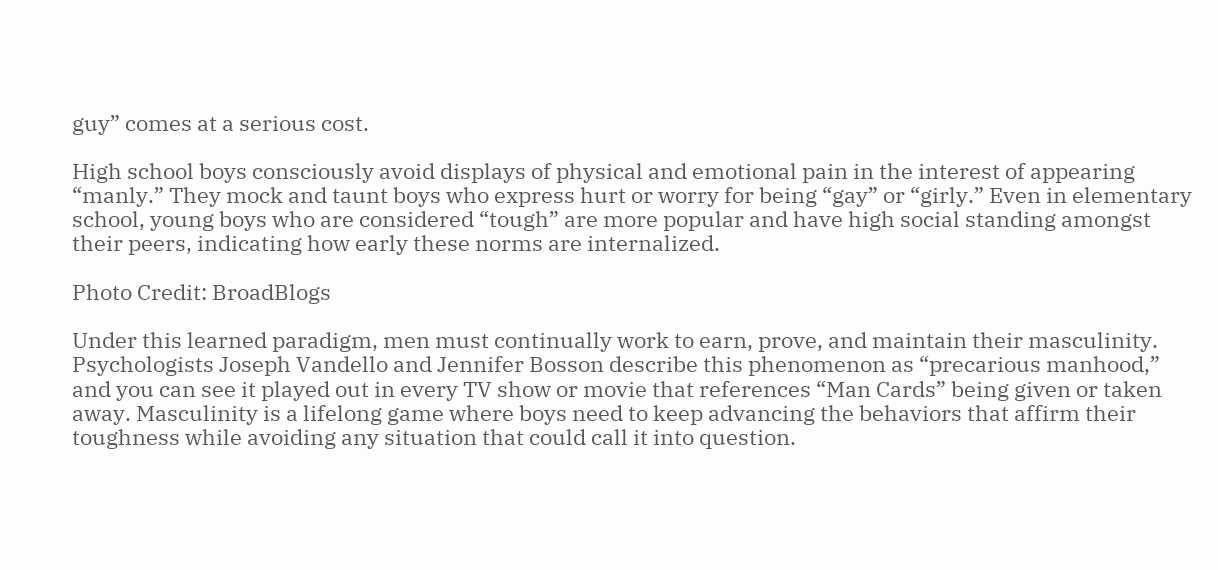guy” comes at a serious cost.

High school boys consciously avoid displays of physical and emotional pain in the interest of appearing “manly.” They mock and taunt boys who express hurt or worry for being “gay” or “girly.” Even in elementary school, young boys who are considered “tough” are more popular and have high social standing amongst their peers, indicating how early these norms are internalized.

Photo Credit: BroadBlogs

Under this learned paradigm, men must continually work to earn, prove, and maintain their masculinity. Psychologists Joseph Vandello and Jennifer Bosson describe this phenomenon as “precarious manhood,” and you can see it played out in every TV show or movie that references “Man Cards” being given or taken away. Masculinity is a lifelong game where boys need to keep advancing the behaviors that affirm their toughness while avoiding any situation that could call it into question.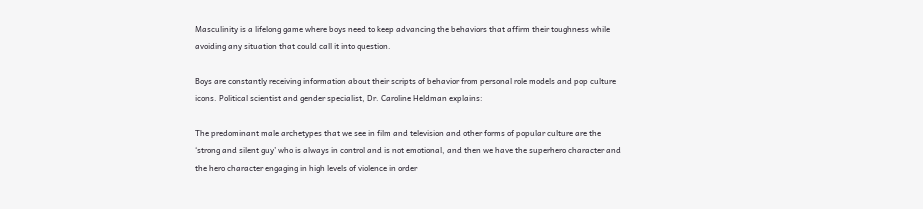Masculinity is a lifelong game where boys need to keep advancing the behaviors that affirm their toughness while avoiding any situation that could call it into question.

Boys are constantly receiving information about their scripts of behavior from personal role models and pop culture icons. Political scientist and gender specialist, Dr. Caroline Heldman explains:

The predominant male archetypes that we see in film and television and other forms of popular culture are the ‘strong and silent guy’ who is always in control and is not emotional, and then we have the superhero character and the hero character engaging in high levels of violence in order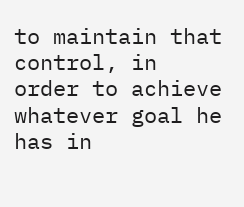to maintain that control, in order to achieve whatever goal he has in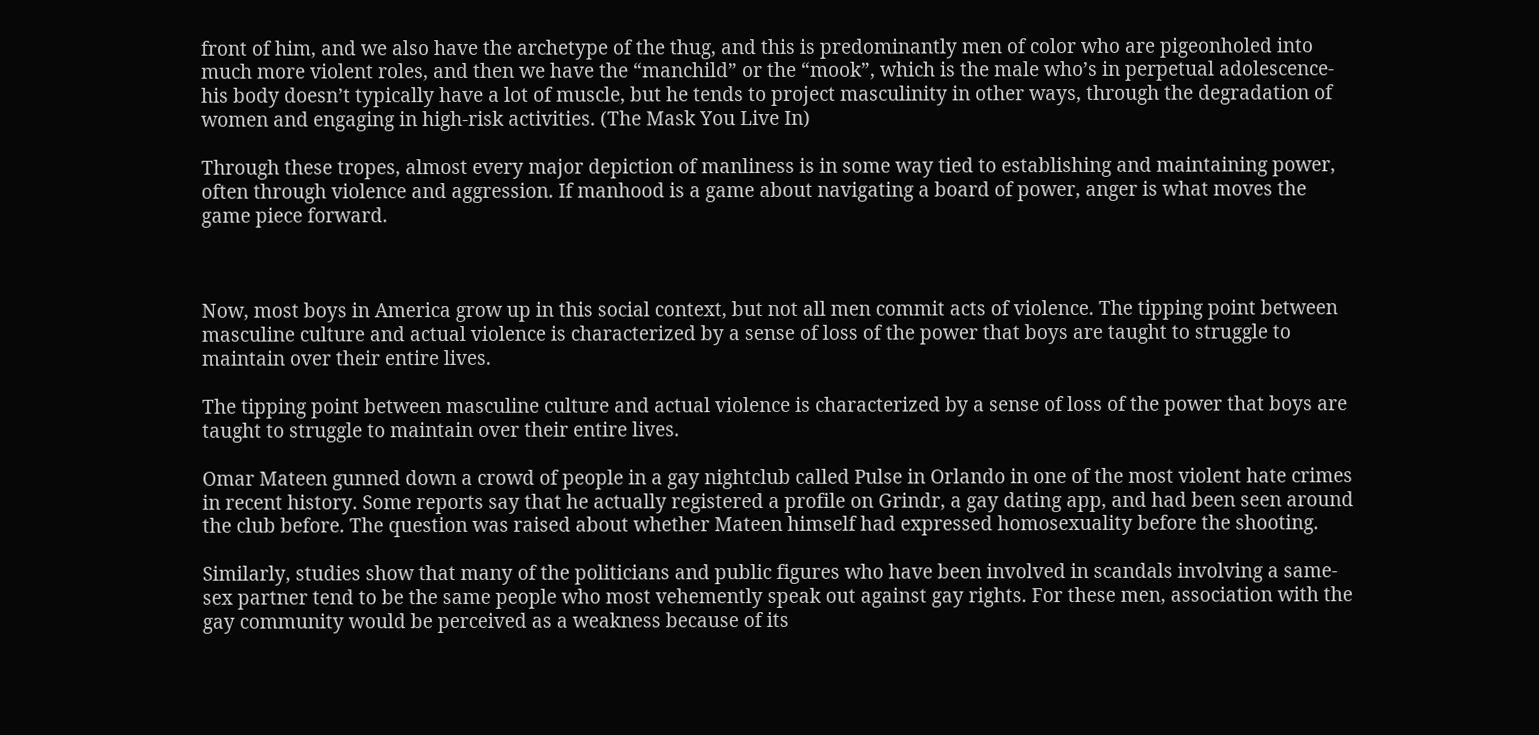front of him, and we also have the archetype of the thug, and this is predominantly men of color who are pigeonholed into much more violent roles, and then we have the “manchild” or the “mook”, which is the male who’s in perpetual adolescence- his body doesn’t typically have a lot of muscle, but he tends to project masculinity in other ways, through the degradation of women and engaging in high-risk activities. (The Mask You Live In)

Through these tropes, almost every major depiction of manliness is in some way tied to establishing and maintaining power, often through violence and aggression. If manhood is a game about navigating a board of power, anger is what moves the game piece forward.



Now, most boys in America grow up in this social context, but not all men commit acts of violence. The tipping point between masculine culture and actual violence is characterized by a sense of loss of the power that boys are taught to struggle to maintain over their entire lives.

The tipping point between masculine culture and actual violence is characterized by a sense of loss of the power that boys are taught to struggle to maintain over their entire lives.

Omar Mateen gunned down a crowd of people in a gay nightclub called Pulse in Orlando in one of the most violent hate crimes in recent history. Some reports say that he actually registered a profile on Grindr, a gay dating app, and had been seen around the club before. The question was raised about whether Mateen himself had expressed homosexuality before the shooting.

Similarly, studies show that many of the politicians and public figures who have been involved in scandals involving a same-sex partner tend to be the same people who most vehemently speak out against gay rights. For these men, association with the gay community would be perceived as a weakness because of its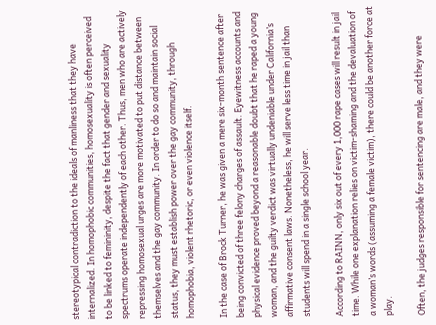stereotypical contradiction to the ideals of manliness that they have internalized. In homophobic communities, homosexuality is often perceived to be linked to femininity, despite the fact that gender and sexuality spectrums operate independently of each other. Thus, men who are actively repressing homosexual urges are more motivated to put distance between themselves and the gay community. In order to do so and maintain social status, they must establish power over the gay community, through homophobia, violent rhetoric, or even violence itself.

In the case of Brock Turner, he was given a mere six-month sentence after being convicted of three felony charges of assault. Eyewitness accounts and physical evidence proved beyond a reasonable doubt that he raped a young woman, and the guilty verdict was virtually undeniable under California’s affirmative consent laws. Nonetheless, he will serve less time in jail than students will spend in a single school year.

According to RAINN, only six out of every 1,000 rape cases will result in jail time. While one explanation relies on victim-shaming and the devaluation of a woman’s words (assuming a female victim), there could be another force at play.

Often, the judges responsible for sentencing are male, and they were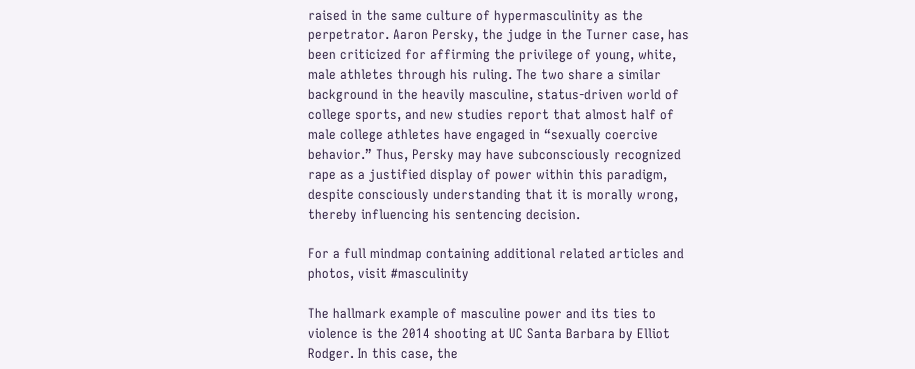raised in the same culture of hypermasculinity as the perpetrator. Aaron Persky, the judge in the Turner case, has been criticized for affirming the privilege of young, white, male athletes through his ruling. The two share a similar background in the heavily masculine, status-driven world of college sports, and new studies report that almost half of male college athletes have engaged in “sexually coercive behavior.” Thus, Persky may have subconsciously recognized rape as a justified display of power within this paradigm, despite consciously understanding that it is morally wrong, thereby influencing his sentencing decision.

For a full mindmap containing additional related articles and photos, visit #masculinity

The hallmark example of masculine power and its ties to violence is the 2014 shooting at UC Santa Barbara by Elliot Rodger. In this case, the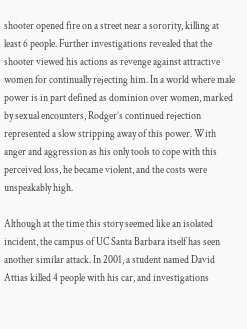shooter opened fire on a street near a sorority, killing at least 6 people. Further investigations revealed that the shooter viewed his actions as revenge against attractive women for continually rejecting him. In a world where male power is in part defined as dominion over women, marked by sexual encounters, Rodger’s continued rejection represented a slow stripping away of this power. With anger and aggression as his only tools to cope with this perceived loss, he became violent, and the costs were unspeakably high.

Although at the time this story seemed like an isolated incident, the campus of UC Santa Barbara itself has seen another similar attack. In 2001, a student named David Attias killed 4 people with his car, and investigations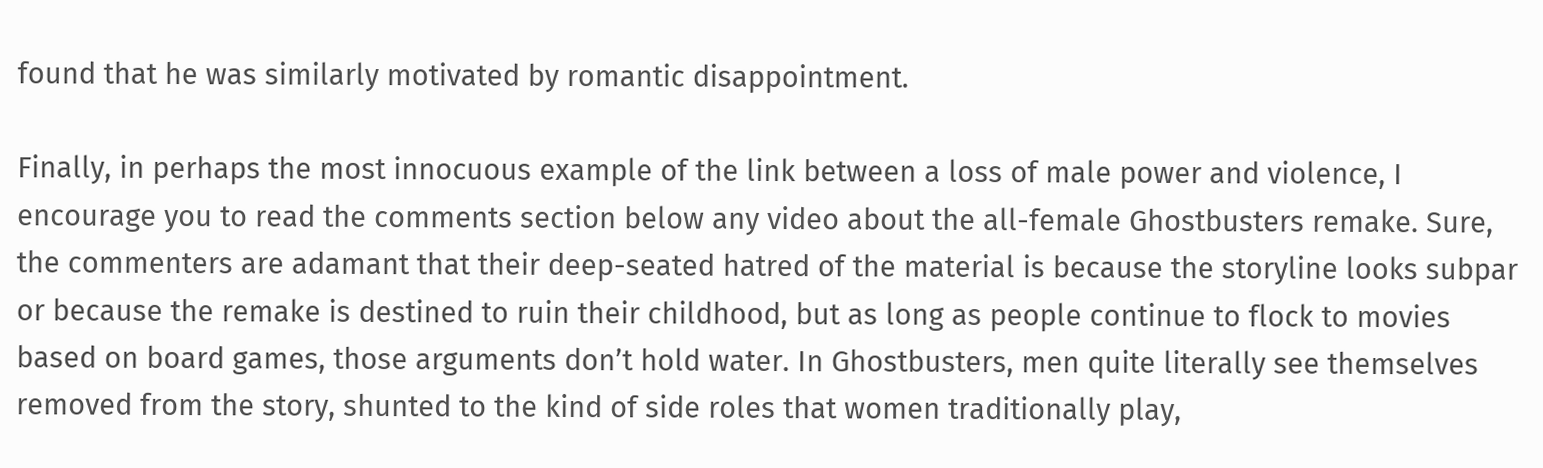found that he was similarly motivated by romantic disappointment.

Finally, in perhaps the most innocuous example of the link between a loss of male power and violence, I encourage you to read the comments section below any video about the all-female Ghostbusters remake. Sure, the commenters are adamant that their deep-seated hatred of the material is because the storyline looks subpar or because the remake is destined to ruin their childhood, but as long as people continue to flock to movies based on board games, those arguments don’t hold water. In Ghostbusters, men quite literally see themselves removed from the story, shunted to the kind of side roles that women traditionally play,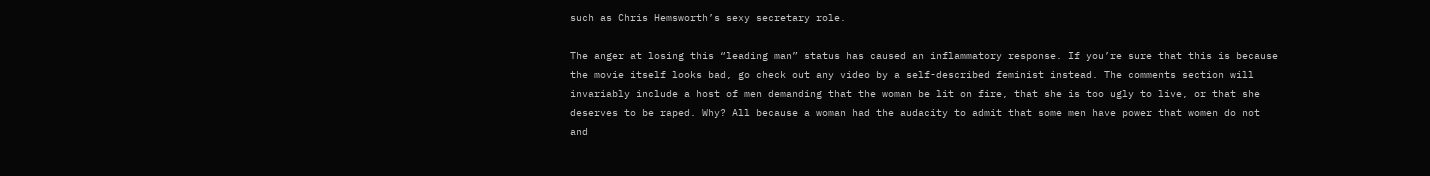such as Chris Hemsworth’s sexy secretary role.

The anger at losing this “leading man” status has caused an inflammatory response. If you’re sure that this is because the movie itself looks bad, go check out any video by a self-described feminist instead. The comments section will invariably include a host of men demanding that the woman be lit on fire, that she is too ugly to live, or that she deserves to be raped. Why? All because a woman had the audacity to admit that some men have power that women do not and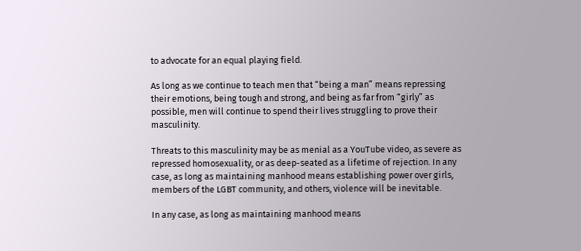to advocate for an equal playing field.

As long as we continue to teach men that “being a man” means repressing their emotions, being tough and strong, and being as far from “girly” as possible, men will continue to spend their lives struggling to prove their masculinity.

Threats to this masculinity may be as menial as a YouTube video, as severe as repressed homosexuality, or as deep-seated as a lifetime of rejection. In any case, as long as maintaining manhood means establishing power over girls, members of the LGBT community, and others, violence will be inevitable.

In any case, as long as maintaining manhood means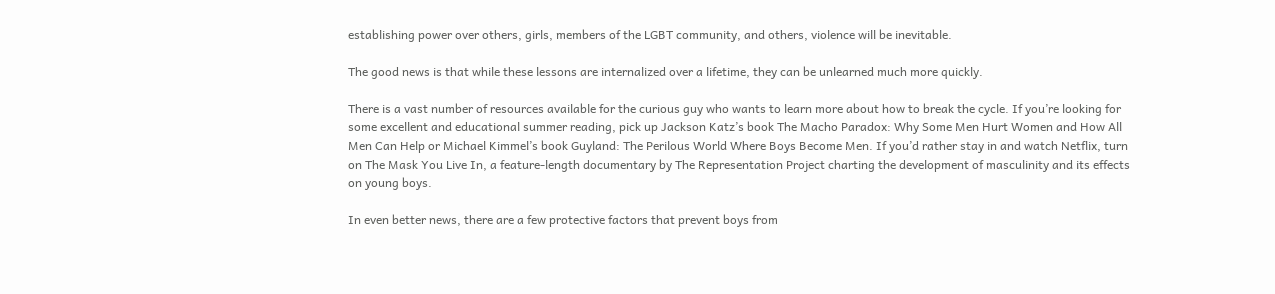establishing power over others, girls, members of the LGBT community, and others, violence will be inevitable.

The good news is that while these lessons are internalized over a lifetime, they can be unlearned much more quickly.

There is a vast number of resources available for the curious guy who wants to learn more about how to break the cycle. If you’re looking for some excellent and educational summer reading, pick up Jackson Katz’s book The Macho Paradox: Why Some Men Hurt Women and How All Men Can Help or Michael Kimmel’s book Guyland: The Perilous World Where Boys Become Men. If you’d rather stay in and watch Netflix, turn on The Mask You Live In, a feature-length documentary by The Representation Project charting the development of masculinity and its effects on young boys.

In even better news, there are a few protective factors that prevent boys from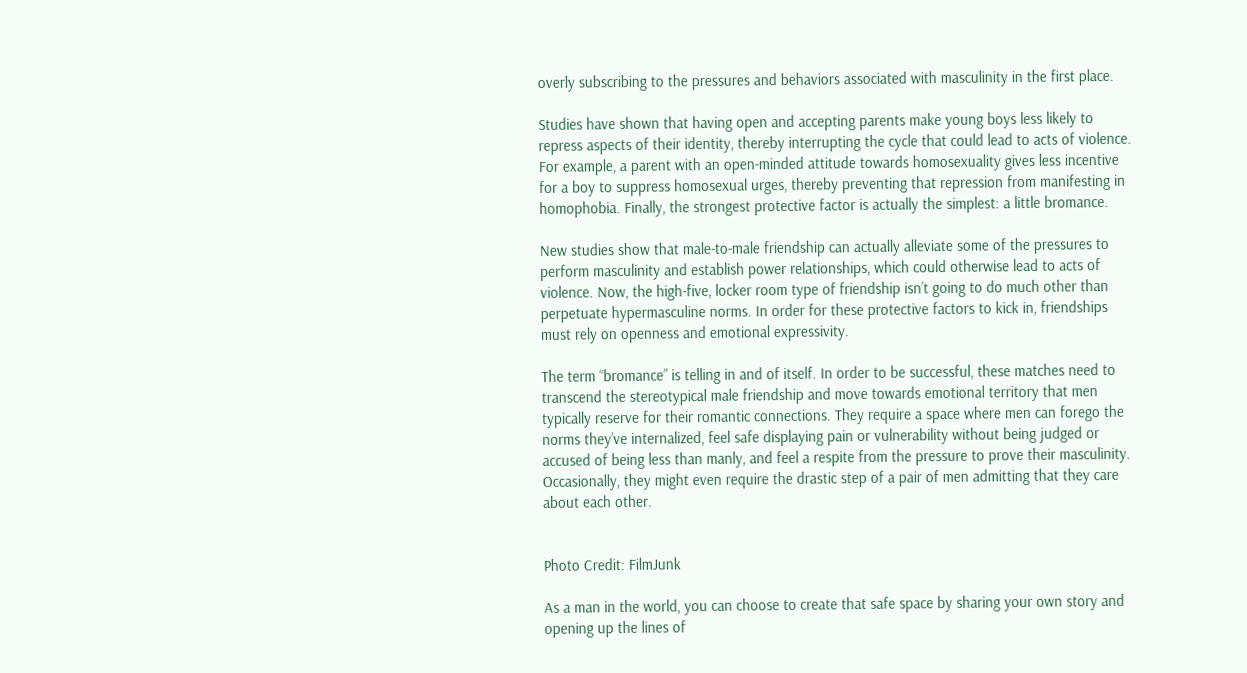overly subscribing to the pressures and behaviors associated with masculinity in the first place.

Studies have shown that having open and accepting parents make young boys less likely to repress aspects of their identity, thereby interrupting the cycle that could lead to acts of violence. For example, a parent with an open-minded attitude towards homosexuality gives less incentive for a boy to suppress homosexual urges, thereby preventing that repression from manifesting in homophobia. Finally, the strongest protective factor is actually the simplest: a little bromance.

New studies show that male-to-male friendship can actually alleviate some of the pressures to perform masculinity and establish power relationships, which could otherwise lead to acts of violence. Now, the high-five, locker room type of friendship isn’t going to do much other than perpetuate hypermasculine norms. In order for these protective factors to kick in, friendships must rely on openness and emotional expressivity.

The term “bromance” is telling in and of itself. In order to be successful, these matches need to transcend the stereotypical male friendship and move towards emotional territory that men typically reserve for their romantic connections. They require a space where men can forego the norms they’ve internalized, feel safe displaying pain or vulnerability without being judged or accused of being less than manly, and feel a respite from the pressure to prove their masculinity. Occasionally, they might even require the drastic step of a pair of men admitting that they care about each other.


Photo Credit: FilmJunk

As a man in the world, you can choose to create that safe space by sharing your own story and opening up the lines of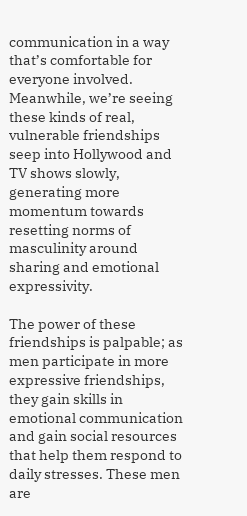communication in a way that’s comfortable for everyone involved. Meanwhile, we’re seeing these kinds of real, vulnerable friendships seep into Hollywood and TV shows slowly, generating more momentum towards resetting norms of masculinity around sharing and emotional expressivity.

The power of these friendships is palpable; as men participate in more expressive friendships, they gain skills in emotional communication and gain social resources that help them respond to daily stresses. These men are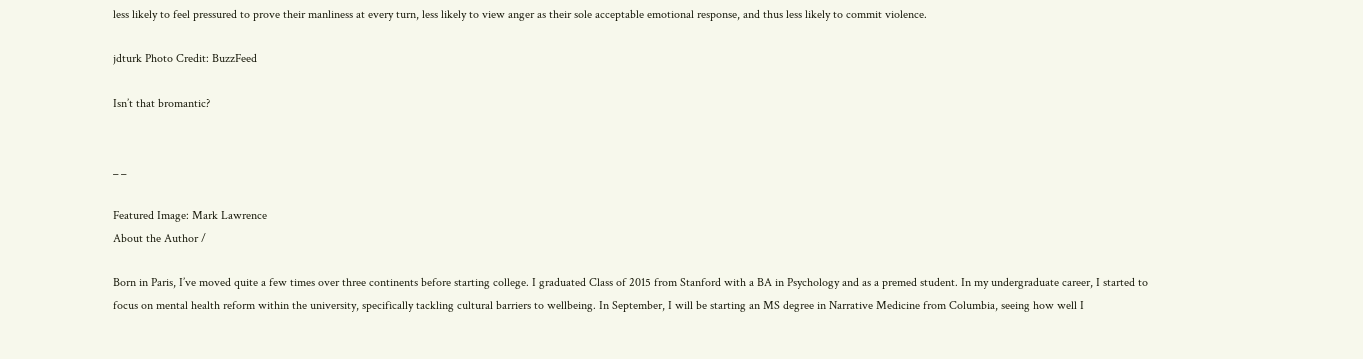less likely to feel pressured to prove their manliness at every turn, less likely to view anger as their sole acceptable emotional response, and thus less likely to commit violence.

jdturk Photo Credit: BuzzFeed

Isn’t that bromantic?


_ _

Featured Image: Mark Lawrence
About the Author /

Born in Paris, I’ve moved quite a few times over three continents before starting college. I graduated Class of 2015 from Stanford with a BA in Psychology and as a premed student. In my undergraduate career, I started to focus on mental health reform within the university, specifically tackling cultural barriers to wellbeing. In September, I will be starting an MS degree in Narrative Medicine from Columbia, seeing how well I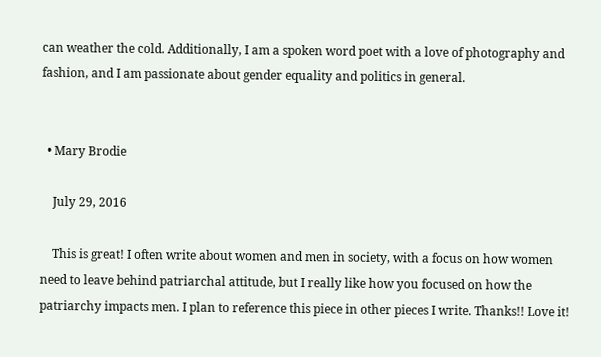can weather the cold. Additionally, I am a spoken word poet with a love of photography and fashion, and I am passionate about gender equality and politics in general.


  • Mary Brodie

    July 29, 2016

    This is great! I often write about women and men in society, with a focus on how women need to leave behind patriarchal attitude, but I really like how you focused on how the patriarchy impacts men. I plan to reference this piece in other pieces I write. Thanks!! Love it!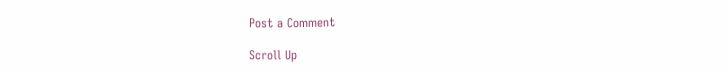Post a Comment

Scroll Up